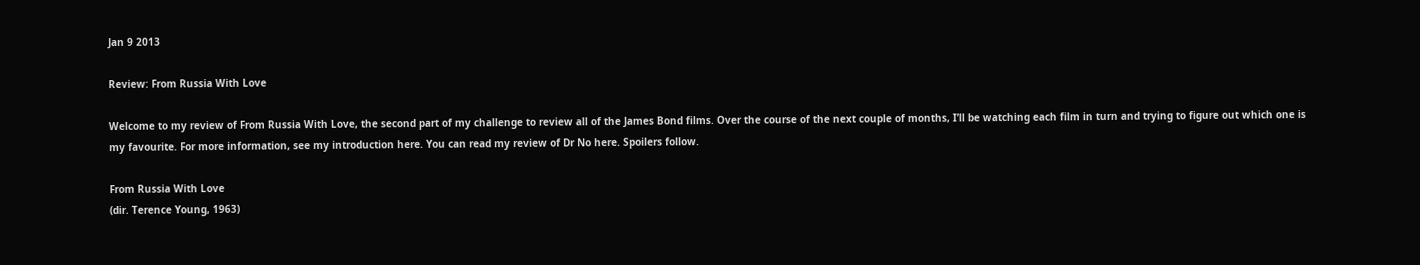Jan 9 2013

Review: From Russia With Love

Welcome to my review of From Russia With Love, the second part of my challenge to review all of the James Bond films. Over the course of the next couple of months, I’ll be watching each film in turn and trying to figure out which one is my favourite. For more information, see my introduction here. You can read my review of Dr No here. Spoilers follow.

From Russia With Love
(dir. Terence Young, 1963)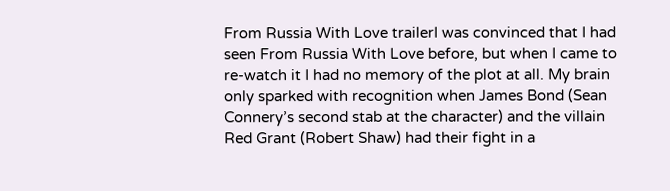From Russia With Love trailerI was convinced that I had seen From Russia With Love before, but when I came to re-watch it I had no memory of the plot at all. My brain only sparked with recognition when James Bond (Sean Connery’s second stab at the character) and the villain Red Grant (Robert Shaw) had their fight in a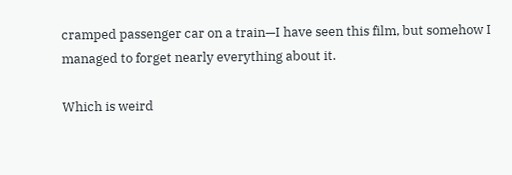cramped passenger car on a train—I have seen this film, but somehow I managed to forget nearly everything about it.

Which is weird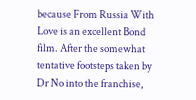because From Russia With Love is an excellent Bond film. After the somewhat tentative footsteps taken by Dr No into the franchise,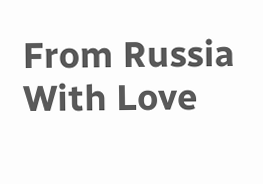From Russia With Love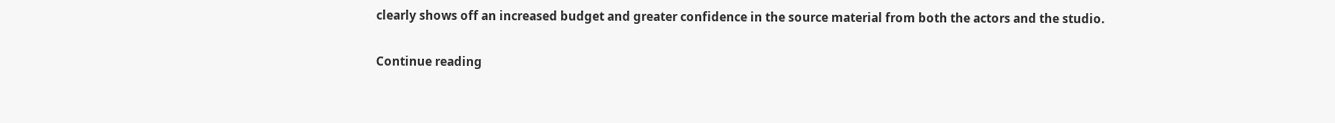clearly shows off an increased budget and greater confidence in the source material from both the actors and the studio.

Continue reading